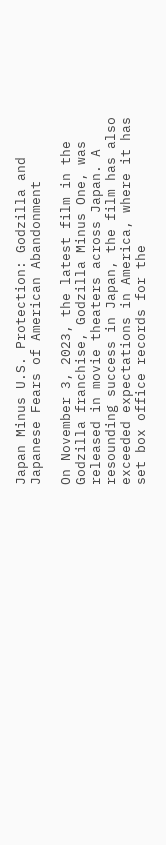Japan Minus U.S. Protection: Godzilla and Japanese Fears of American Abandonment

On November 3, 2023, the latest film in the Godzilla franchise, Godzilla Minus One, was released in movie theaters across Japan. A resounding success in Japan, the film has also exceeded expectations in America, where it has set box office records for the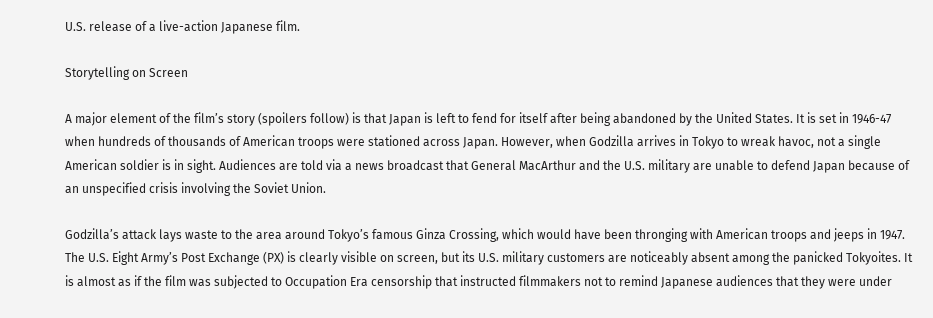U.S. release of a live-action Japanese film.

Storytelling on Screen

A major element of the film’s story (spoilers follow) is that Japan is left to fend for itself after being abandoned by the United States. It is set in 1946-47 when hundreds of thousands of American troops were stationed across Japan. However, when Godzilla arrives in Tokyo to wreak havoc, not a single American soldier is in sight. Audiences are told via a news broadcast that General MacArthur and the U.S. military are unable to defend Japan because of an unspecified crisis involving the Soviet Union.

Godzilla’s attack lays waste to the area around Tokyo’s famous Ginza Crossing, which would have been thronging with American troops and jeeps in 1947. The U.S. Eight Army’s Post Exchange (PX) is clearly visible on screen, but its U.S. military customers are noticeably absent among the panicked Tokyoites. It is almost as if the film was subjected to Occupation Era censorship that instructed filmmakers not to remind Japanese audiences that they were under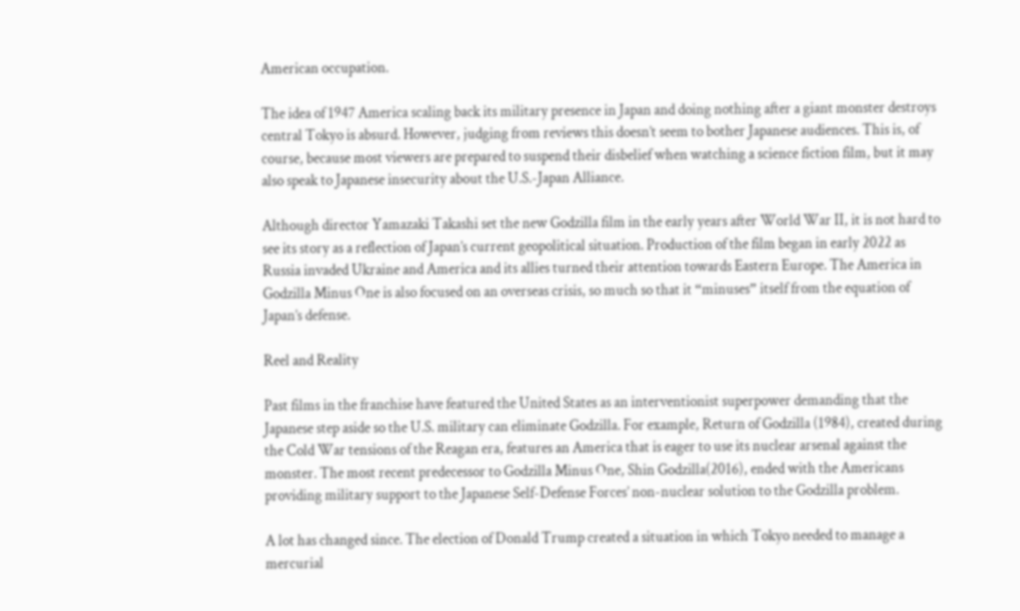American occupation.

The idea of 1947 America scaling back its military presence in Japan and doing nothing after a giant monster destroys central Tokyo is absurd. However, judging from reviews this doesn’t seem to bother Japanese audiences. This is, of course, because most viewers are prepared to suspend their disbelief when watching a science fiction film, but it may also speak to Japanese insecurity about the U.S.-Japan Alliance.

Although director Yamazaki Takashi set the new Godzilla film in the early years after World War II, it is not hard to see its story as a reflection of Japan’s current geopolitical situation. Production of the film began in early 2022 as Russia invaded Ukraine and America and its allies turned their attention towards Eastern Europe. The America in Godzilla Minus One is also focused on an overseas crisis, so much so that it “minuses” itself from the equation of Japan’s defense.

Reel and Reality

Past films in the franchise have featured the United States as an interventionist superpower demanding that the Japanese step aside so the U.S. military can eliminate Godzilla. For example, Return of Godzilla (1984), created during the Cold War tensions of the Reagan era, features an America that is eager to use its nuclear arsenal against the monster. The most recent predecessor to Godzilla Minus One, Shin Godzilla(2016), ended with the Americans providing military support to the Japanese Self-Defense Forces’ non-nuclear solution to the Godzilla problem.

A lot has changed since. The election of Donald Trump created a situation in which Tokyo needed to manage a mercurial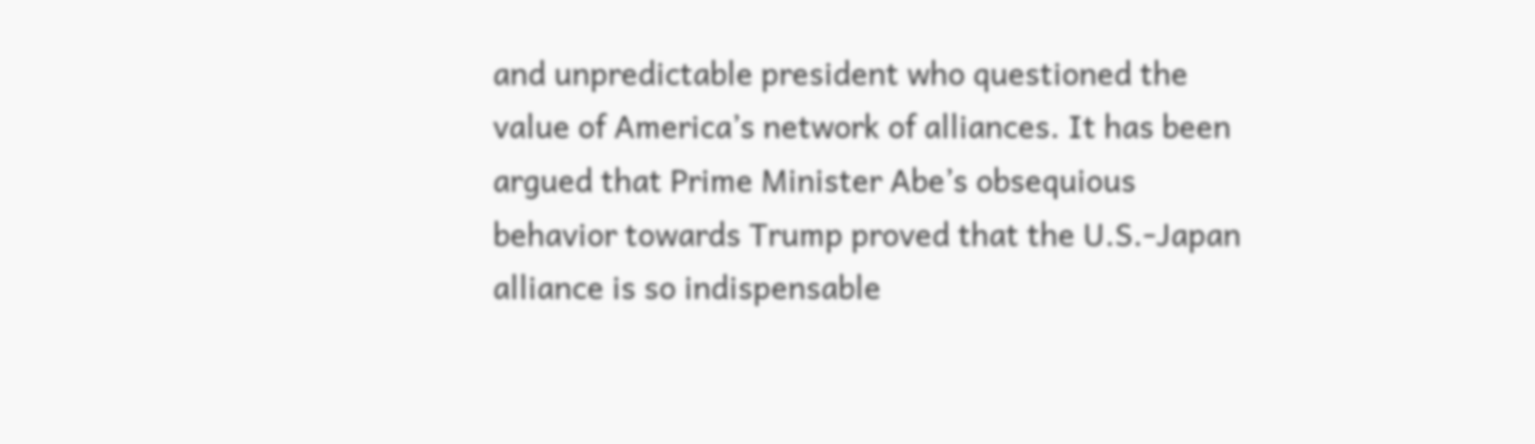and unpredictable president who questioned the value of America’s network of alliances. It has been argued that Prime Minister Abe’s obsequious behavior towards Trump proved that the U.S.-Japan alliance is so indispensable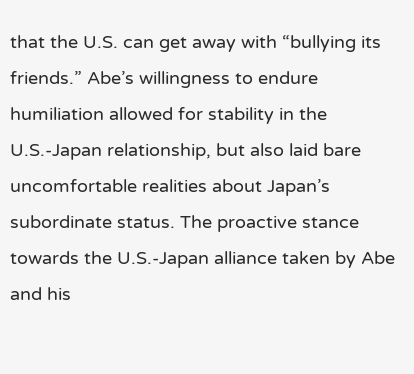that the U.S. can get away with “bullying its friends.” Abe’s willingness to endure humiliation allowed for stability in the U.S.-Japan relationship, but also laid bare uncomfortable realities about Japan’s subordinate status. The proactive stance towards the U.S.-Japan alliance taken by Abe and his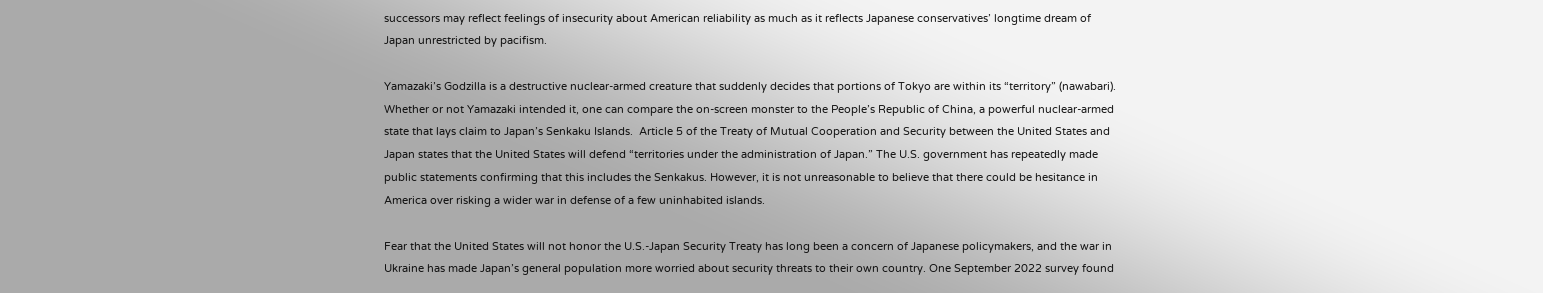successors may reflect feelings of insecurity about American reliability as much as it reflects Japanese conservatives’ longtime dream of Japan unrestricted by pacifism.

Yamazaki’s Godzilla is a destructive nuclear-armed creature that suddenly decides that portions of Tokyo are within its “territory” (nawabari). Whether or not Yamazaki intended it, one can compare the on-screen monster to the People’s Republic of China, a powerful nuclear-armed state that lays claim to Japan’s Senkaku Islands.  Article 5 of the Treaty of Mutual Cooperation and Security between the United States and Japan states that the United States will defend “territories under the administration of Japan.” The U.S. government has repeatedly made public statements confirming that this includes the Senkakus. However, it is not unreasonable to believe that there could be hesitance in America over risking a wider war in defense of a few uninhabited islands.

Fear that the United States will not honor the U.S.-Japan Security Treaty has long been a concern of Japanese policymakers, and the war in Ukraine has made Japan’s general population more worried about security threats to their own country. One September 2022 survey found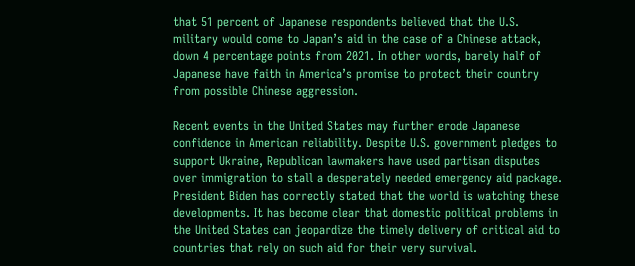that 51 percent of Japanese respondents believed that the U.S. military would come to Japan’s aid in the case of a Chinese attack, down 4 percentage points from 2021. In other words, barely half of Japanese have faith in America’s promise to protect their country from possible Chinese aggression.

Recent events in the United States may further erode Japanese confidence in American reliability. Despite U.S. government pledges to support Ukraine, Republican lawmakers have used partisan disputes over immigration to stall a desperately needed emergency aid package. President Biden has correctly stated that the world is watching these developments. It has become clear that domestic political problems in the United States can jeopardize the timely delivery of critical aid to countries that rely on such aid for their very survival.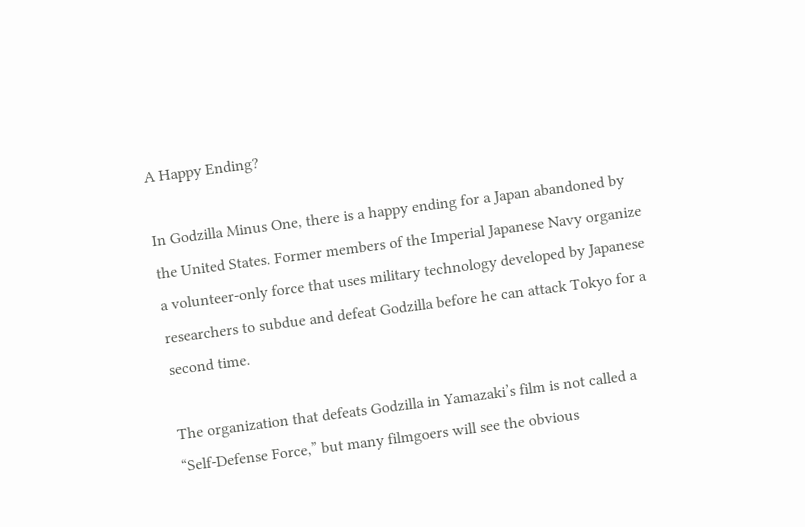A Happy Ending?

In Godzilla Minus One, there is a happy ending for a Japan abandoned by the United States. Former members of the Imperial Japanese Navy organize a volunteer-only force that uses military technology developed by Japanese researchers to subdue and defeat Godzilla before he can attack Tokyo for a second time.

The organization that defeats Godzilla in Yamazaki’s film is not called a “Self-Defense Force,” but many filmgoers will see the obvious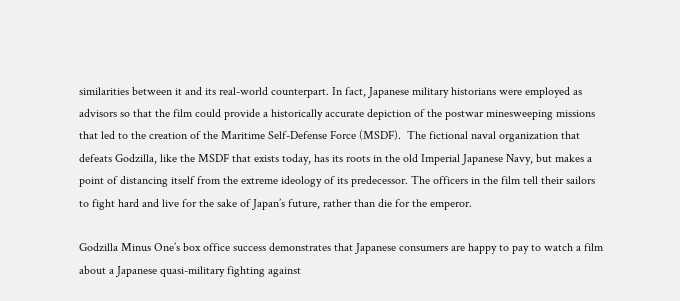similarities between it and its real-world counterpart. In fact, Japanese military historians were employed as advisors so that the film could provide a historically accurate depiction of the postwar minesweeping missions that led to the creation of the Maritime Self-Defense Force (MSDF).  The fictional naval organization that defeats Godzilla, like the MSDF that exists today, has its roots in the old Imperial Japanese Navy, but makes a point of distancing itself from the extreme ideology of its predecessor. The officers in the film tell their sailors to fight hard and live for the sake of Japan’s future, rather than die for the emperor.

Godzilla Minus One’s box office success demonstrates that Japanese consumers are happy to pay to watch a film about a Japanese quasi-military fighting against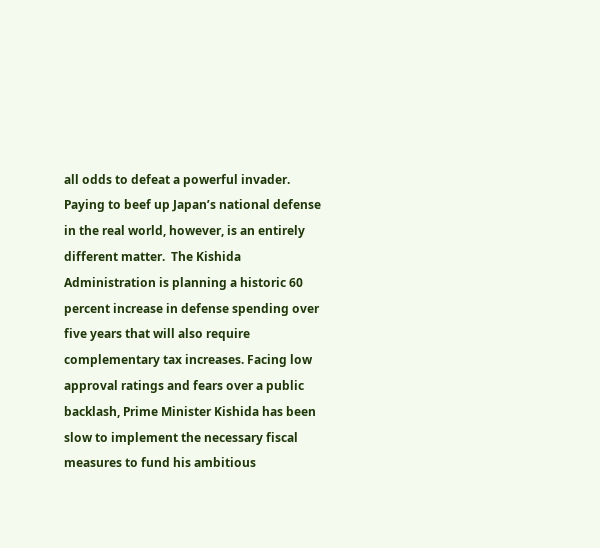all odds to defeat a powerful invader. Paying to beef up Japan’s national defense in the real world, however, is an entirely different matter.  The Kishida Administration is planning a historic 60 percent increase in defense spending over five years that will also require complementary tax increases. Facing low approval ratings and fears over a public backlash, Prime Minister Kishida has been slow to implement the necessary fiscal measures to fund his ambitious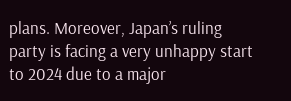plans. Moreover, Japan’s ruling party is facing a very unhappy start to 2024 due to a major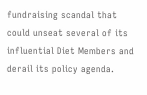fundraising scandal that could unseat several of its influential Diet Members and derail its policy agenda.